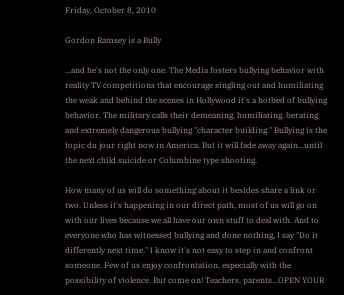Friday, October 8, 2010

Gordon Ramsey is a Bully

...and he's not the only one. The Media fosters bullying behavior with reality TV competitions that encourage singling out and humiliating the weak and behind the scenes in Hollywood it's a hotbed of bullying behavior. The military calls their demeaning, humiliating, berating and extremely dangerous bullying "character building." Bullying is the topic du jour right now in America. But it will fade away again...until the next child suicide or Columbine type shooting.

How many of us will do something about it besides share a link or two. Unless it's happening in our direct path, most of us will go on with our lives because we all have our own stuff to deal with. And to everyone who has witnessed bullying and done nothing, I say "Do it differently next time." I know it's not easy to step in and confront someone. Few of us enjoy confrontation, especially with the possibility of violence. But come on! Teachers, parents...OPEN YOUR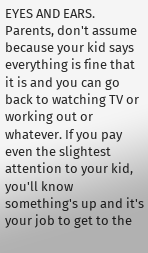EYES AND EARS. Parents, don't assume because your kid says everything is fine that it is and you can go back to watching TV or working out or whatever. If you pay even the slightest attention to your kid, you'll know something's up and it's your job to get to the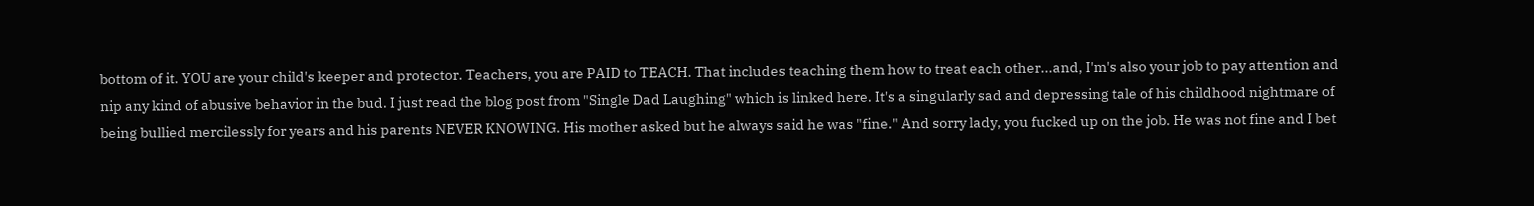bottom of it. YOU are your child's keeper and protector. Teachers, you are PAID to TEACH. That includes teaching them how to treat each other...and, I'm's also your job to pay attention and nip any kind of abusive behavior in the bud. I just read the blog post from "Single Dad Laughing" which is linked here. It's a singularly sad and depressing tale of his childhood nightmare of being bullied mercilessly for years and his parents NEVER KNOWING. His mother asked but he always said he was "fine." And sorry lady, you fucked up on the job. He was not fine and I bet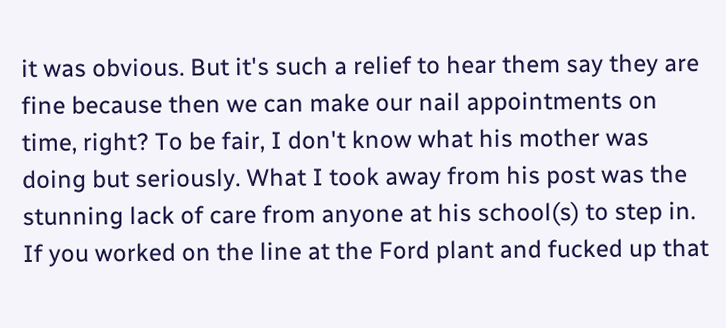it was obvious. But it's such a relief to hear them say they are fine because then we can make our nail appointments on time, right? To be fair, I don't know what his mother was doing but seriously. What I took away from his post was the stunning lack of care from anyone at his school(s) to step in. If you worked on the line at the Ford plant and fucked up that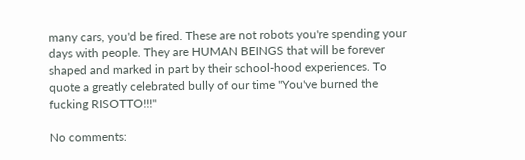many cars, you'd be fired. These are not robots you're spending your days with people. They are HUMAN BEINGS that will be forever shaped and marked in part by their school-hood experiences. To quote a greatly celebrated bully of our time "You've burned the fucking RISOTTO!!!"

No comments: